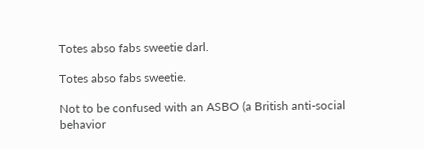Totes abso fabs sweetie darl.

Totes abso fabs sweetie.

Not to be confused with an ASBO (a British anti-social behavior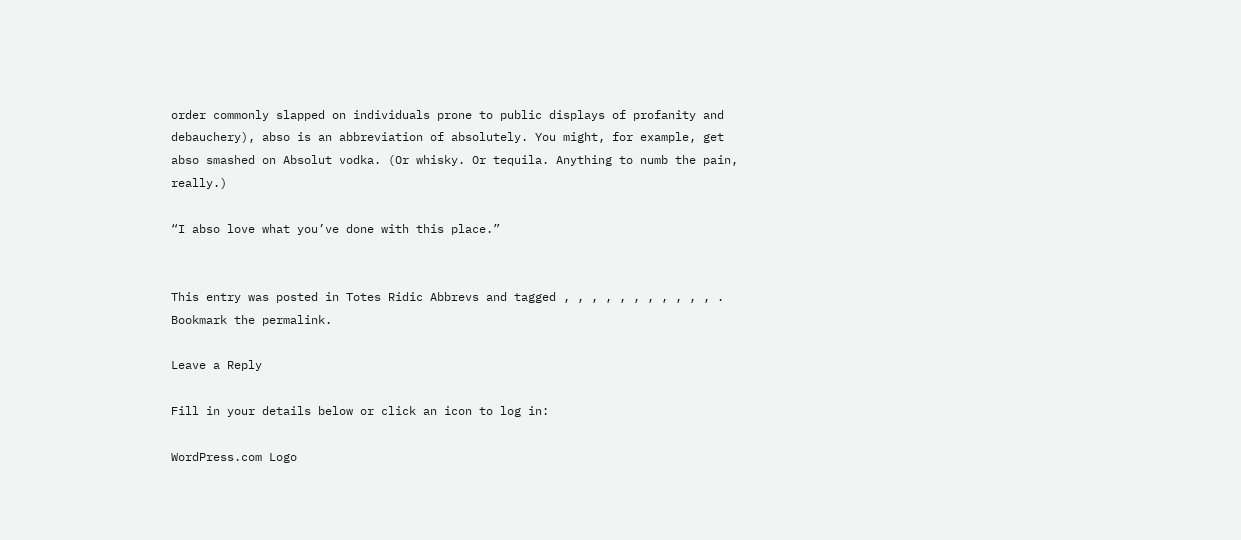order commonly slapped on individuals prone to public displays of profanity and debauchery), abso is an abbreviation of absolutely. You might, for example, get abso smashed on Absolut vodka. (Or whisky. Or tequila. Anything to numb the pain, really.)

“I abso love what you’ve done with this place.”


This entry was posted in Totes Ridic Abbrevs and tagged , , , , , , , , , , , . Bookmark the permalink.

Leave a Reply

Fill in your details below or click an icon to log in:

WordPress.com Logo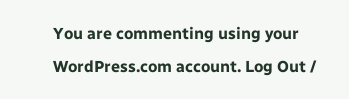You are commenting using your WordPress.com account. Log Out /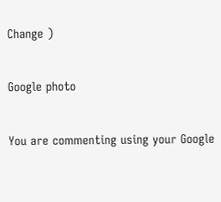Change )

Google photo

You are commenting using your Google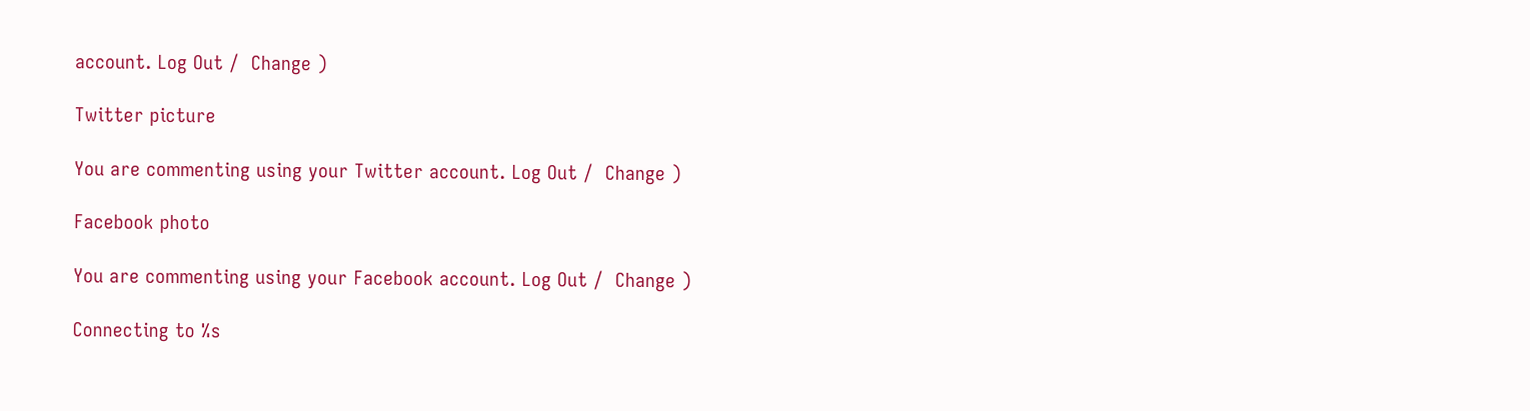account. Log Out /  Change )

Twitter picture

You are commenting using your Twitter account. Log Out /  Change )

Facebook photo

You are commenting using your Facebook account. Log Out /  Change )

Connecting to %s